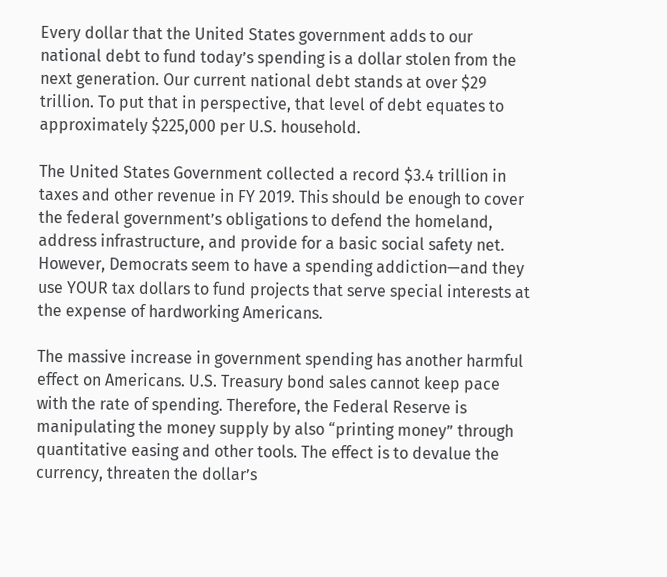Every dollar that the United States government adds to our national debt to fund today’s spending is a dollar stolen from the next generation. Our current national debt stands at over $29 trillion. To put that in perspective, that level of debt equates to approximately $225,000 per U.S. household.

The United States Government collected a record $3.4 trillion in taxes and other revenue in FY 2019. This should be enough to cover the federal government’s obligations to defend the homeland, address infrastructure, and provide for a basic social safety net. However, Democrats seem to have a spending addiction—and they use YOUR tax dollars to fund projects that serve special interests at the expense of hardworking Americans.

The massive increase in government spending has another harmful effect on Americans. U.S. Treasury bond sales cannot keep pace with the rate of spending. Therefore, the Federal Reserve is manipulating the money supply by also “printing money” through quantitative easing and other tools. The effect is to devalue the currency, threaten the dollar’s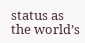status as the world’s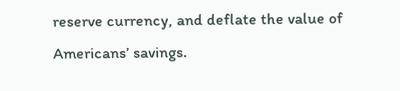reserve currency, and deflate the value of Americans’ savings.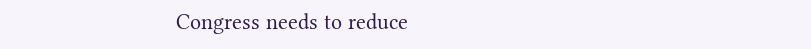Congress needs to reduce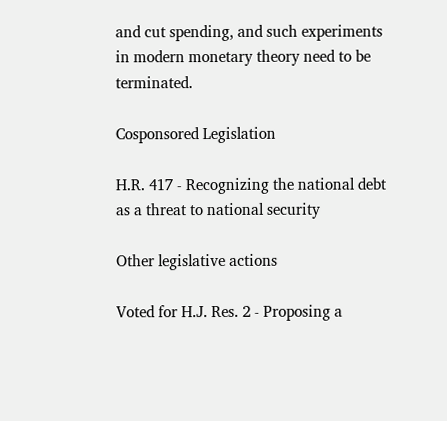and cut spending, and such experiments in modern monetary theory need to be terminated.

Cosponsored Legislation

H.R. 417 - Recognizing the national debt as a threat to national security

Other legislative actions

Voted for H.J. Res. 2 - Proposing a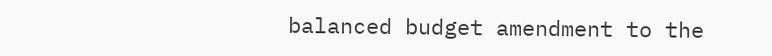balanced budget amendment to the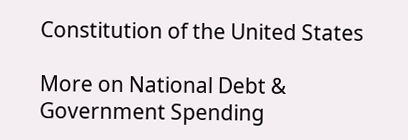Constitution of the United States

More on National Debt & Government Spending